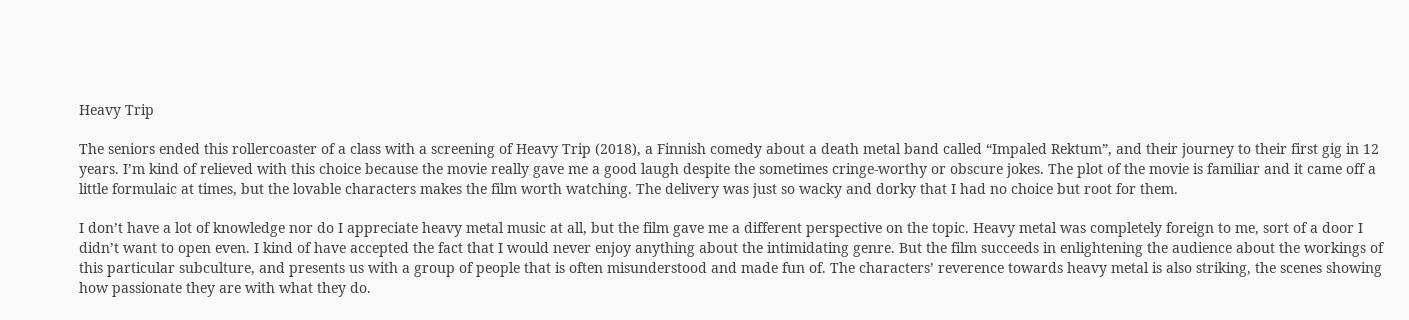Heavy Trip

The seniors ended this rollercoaster of a class with a screening of Heavy Trip (2018), a Finnish comedy about a death metal band called “Impaled Rektum”, and their journey to their first gig in 12 years. I’m kind of relieved with this choice because the movie really gave me a good laugh despite the sometimes cringe-worthy or obscure jokes. The plot of the movie is familiar and it came off a little formulaic at times, but the lovable characters makes the film worth watching. The delivery was just so wacky and dorky that I had no choice but root for them.

I don’t have a lot of knowledge nor do I appreciate heavy metal music at all, but the film gave me a different perspective on the topic. Heavy metal was completely foreign to me, sort of a door I didn’t want to open even. I kind of have accepted the fact that I would never enjoy anything about the intimidating genre. But the film succeeds in enlightening the audience about the workings of this particular subculture, and presents us with a group of people that is often misunderstood and made fun of. The characters’ reverence towards heavy metal is also striking, the scenes showing how passionate they are with what they do.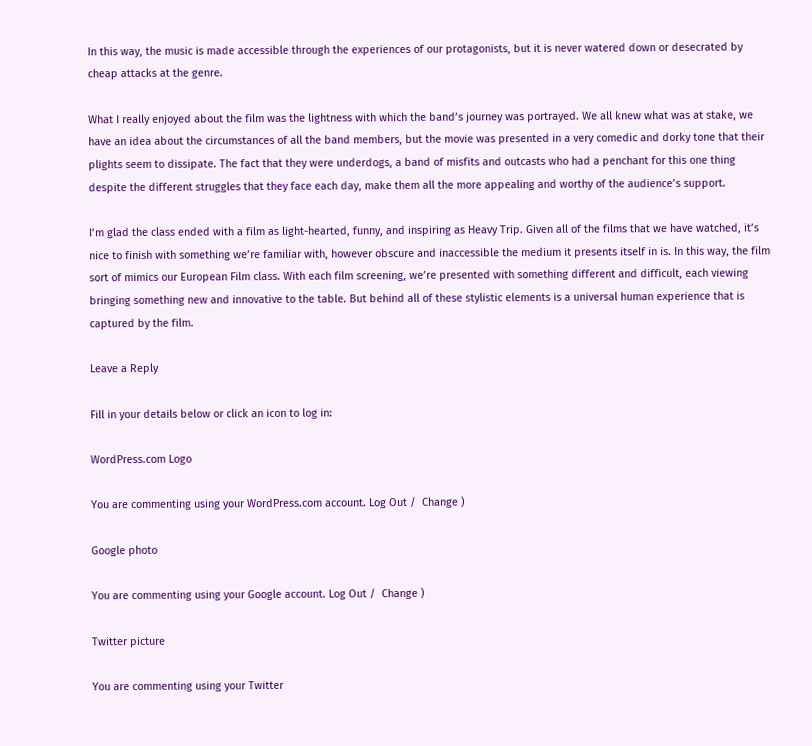In this way, the music is made accessible through the experiences of our protagonists, but it is never watered down or desecrated by cheap attacks at the genre.

What I really enjoyed about the film was the lightness with which the band’s journey was portrayed. We all knew what was at stake, we have an idea about the circumstances of all the band members, but the movie was presented in a very comedic and dorky tone that their plights seem to dissipate. The fact that they were underdogs, a band of misfits and outcasts who had a penchant for this one thing despite the different struggles that they face each day, make them all the more appealing and worthy of the audience’s support.

I’m glad the class ended with a film as light-hearted, funny, and inspiring as Heavy Trip. Given all of the films that we have watched, it’s nice to finish with something we’re familiar with, however obscure and inaccessible the medium it presents itself in is. In this way, the film sort of mimics our European Film class. With each film screening, we’re presented with something different and difficult, each viewing bringing something new and innovative to the table. But behind all of these stylistic elements is a universal human experience that is captured by the film.

Leave a Reply

Fill in your details below or click an icon to log in:

WordPress.com Logo

You are commenting using your WordPress.com account. Log Out /  Change )

Google photo

You are commenting using your Google account. Log Out /  Change )

Twitter picture

You are commenting using your Twitter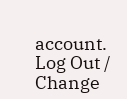account. Log Out /  Change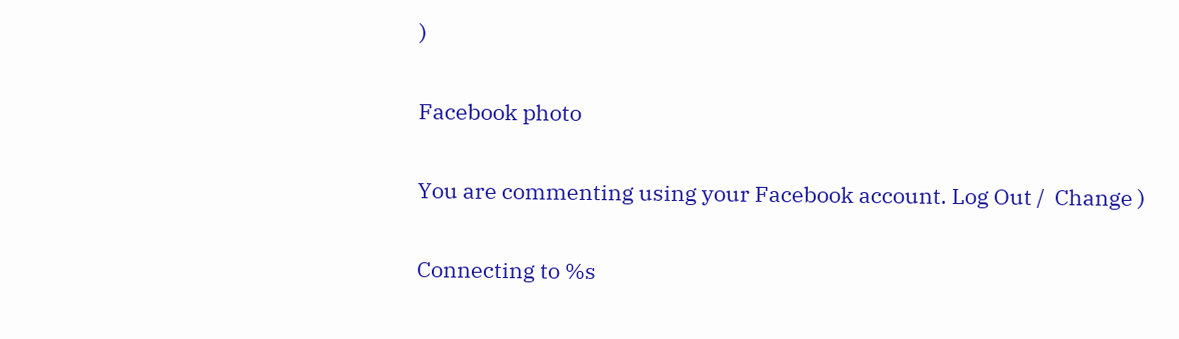)

Facebook photo

You are commenting using your Facebook account. Log Out /  Change )

Connecting to %s